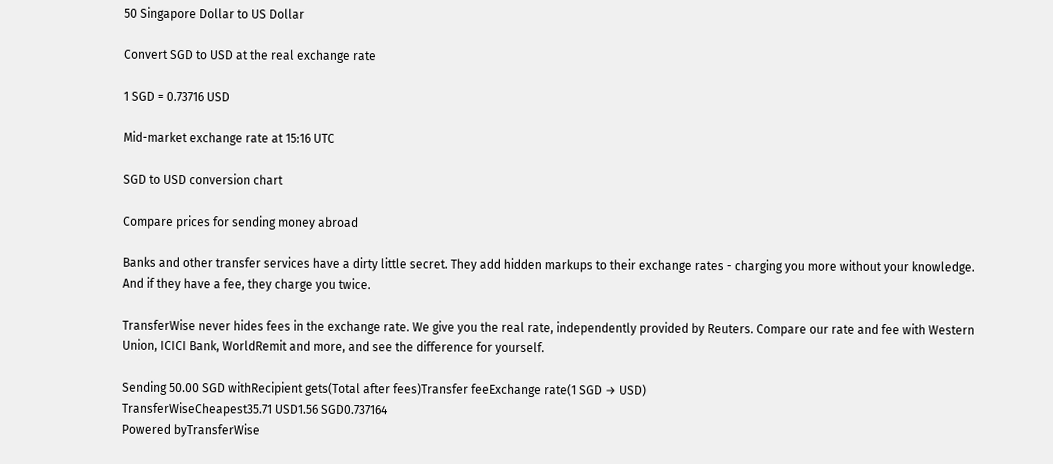50 Singapore Dollar to US Dollar

Convert SGD to USD at the real exchange rate

1 SGD = 0.73716 USD

Mid-market exchange rate at 15:16 UTC

SGD to USD conversion chart

Compare prices for sending money abroad

Banks and other transfer services have a dirty little secret. They add hidden markups to their exchange rates - charging you more without your knowledge. And if they have a fee, they charge you twice.

TransferWise never hides fees in the exchange rate. We give you the real rate, independently provided by Reuters. Compare our rate and fee with Western Union, ICICI Bank, WorldRemit and more, and see the difference for yourself.

Sending 50.00 SGD withRecipient gets(Total after fees)Transfer feeExchange rate(1 SGD → USD)
TransferWiseCheapest35.71 USD1.56 SGD0.737164
Powered byTransferWise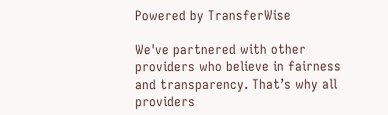Powered by TransferWise

We've partnered with other providers who believe in fairness and transparency. That’s why all providers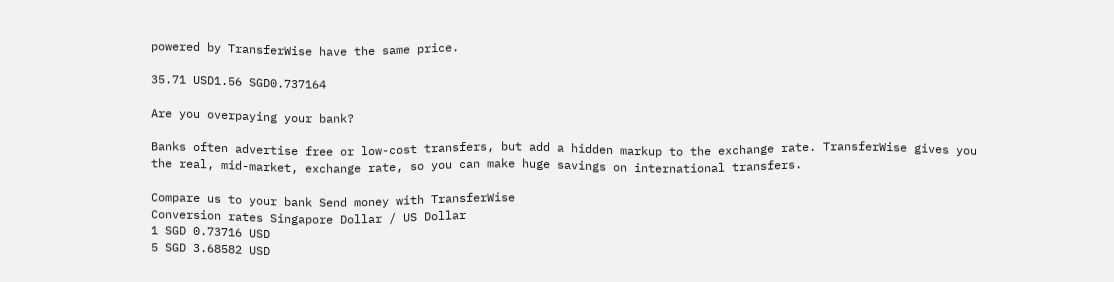powered by TransferWise have the same price.

35.71 USD1.56 SGD0.737164

Are you overpaying your bank?

Banks often advertise free or low-cost transfers, but add a hidden markup to the exchange rate. TransferWise gives you the real, mid-market, exchange rate, so you can make huge savings on international transfers.

Compare us to your bank Send money with TransferWise
Conversion rates Singapore Dollar / US Dollar
1 SGD 0.73716 USD
5 SGD 3.68582 USD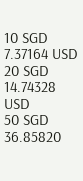10 SGD 7.37164 USD
20 SGD 14.74328 USD
50 SGD 36.85820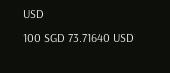USD
100 SGD 73.71640 USD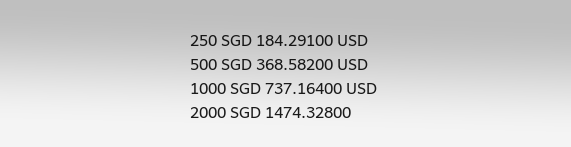250 SGD 184.29100 USD
500 SGD 368.58200 USD
1000 SGD 737.16400 USD
2000 SGD 1474.32800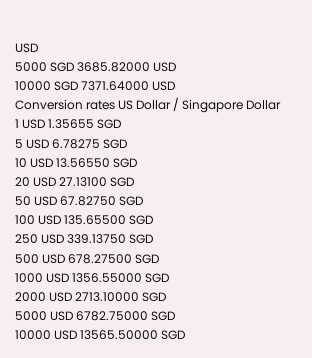USD
5000 SGD 3685.82000 USD
10000 SGD 7371.64000 USD
Conversion rates US Dollar / Singapore Dollar
1 USD 1.35655 SGD
5 USD 6.78275 SGD
10 USD 13.56550 SGD
20 USD 27.13100 SGD
50 USD 67.82750 SGD
100 USD 135.65500 SGD
250 USD 339.13750 SGD
500 USD 678.27500 SGD
1000 USD 1356.55000 SGD
2000 USD 2713.10000 SGD
5000 USD 6782.75000 SGD
10000 USD 13565.50000 SGD